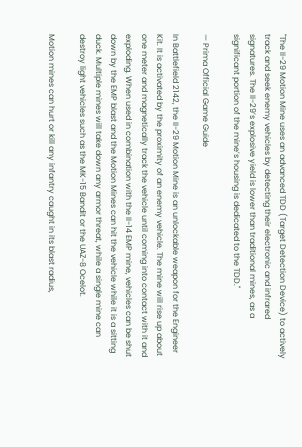"The II-29 Motion Mine uses an advanced TDD (Target Detection Device) to actively track and seek enemy vehicles by detecting their electronic and infrared signatures. The II-29’s explosive yield is lower than traditional mines, as a significant portion of the mine’s housing is dedicated to the TDD."

— Prima Official Game Guide

In Battlefield 2142, the II-29 Motion Mine is an unlockable weapon for the Engineer Kit. It is activated by the proximity of an enemy vehicle. The mine will rise up about one meter and magnetically track the vehicle until coming into contact with it and exploding. When used in combination with the II-14 EMP mine, vehicles can be shut down by the EMP blast and the Motion Mines can hit the vehicle while it is a sitting duck. Multiple mines will take down any armor threat, while a single mine can destroy light vehicles such as the MK-15 Bandit or the UAZ-8 Ocelot.

Motion mines can hurt or kill any infantry caught in its blast radius,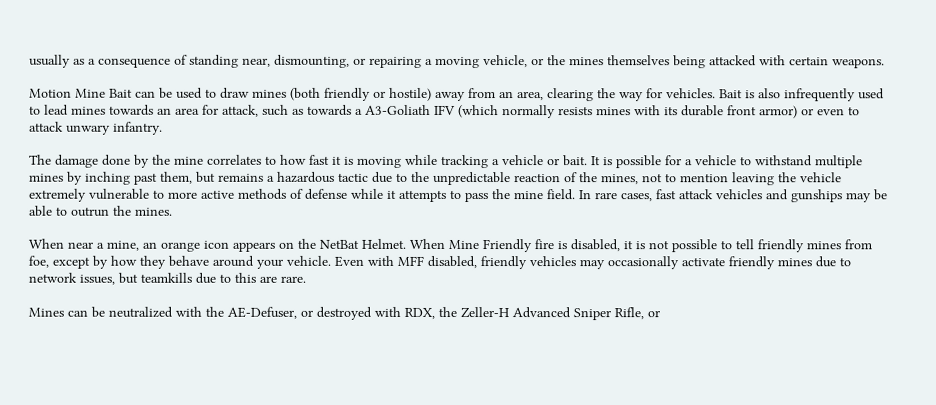usually as a consequence of standing near, dismounting, or repairing a moving vehicle, or the mines themselves being attacked with certain weapons.

Motion Mine Bait can be used to draw mines (both friendly or hostile) away from an area, clearing the way for vehicles. Bait is also infrequently used to lead mines towards an area for attack, such as towards a A3-Goliath IFV (which normally resists mines with its durable front armor) or even to attack unwary infantry.

The damage done by the mine correlates to how fast it is moving while tracking a vehicle or bait. It is possible for a vehicle to withstand multiple mines by inching past them, but remains a hazardous tactic due to the unpredictable reaction of the mines, not to mention leaving the vehicle extremely vulnerable to more active methods of defense while it attempts to pass the mine field. In rare cases, fast attack vehicles and gunships may be able to outrun the mines.

When near a mine, an orange icon appears on the NetBat Helmet. When Mine Friendly fire is disabled, it is not possible to tell friendly mines from foe, except by how they behave around your vehicle. Even with MFF disabled, friendly vehicles may occasionally activate friendly mines due to network issues, but teamkills due to this are rare.

Mines can be neutralized with the AE-Defuser, or destroyed with RDX, the Zeller-H Advanced Sniper Rifle, or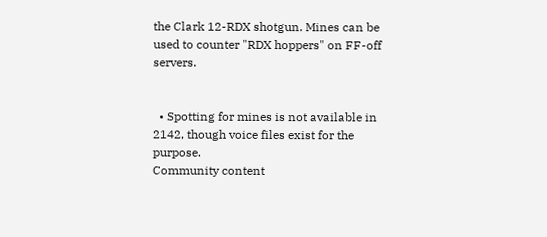the Clark 12-RDX shotgun. Mines can be used to counter "RDX hoppers" on FF-off servers.


  • Spotting for mines is not available in 2142, though voice files exist for the purpose.
Community content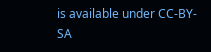is available under CC-BY-SA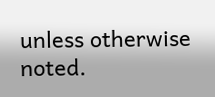unless otherwise noted.